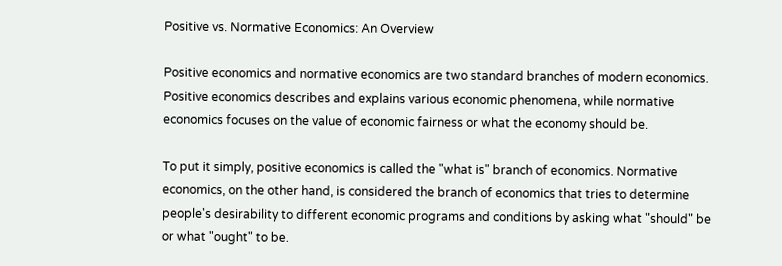Positive vs. Normative Economics: An Overview

Positive economics and normative economics are two standard branches of modern economics. Positive economics describes and explains various economic phenomena, while normative economics focuses on the value of economic fairness or what the economy should be.

To put it simply, positive economics is called the "what is" branch of economics. Normative economics, on the other hand, is considered the branch of economics that tries to determine people's desirability to different economic programs and conditions by asking what "should" be or what "ought" to be.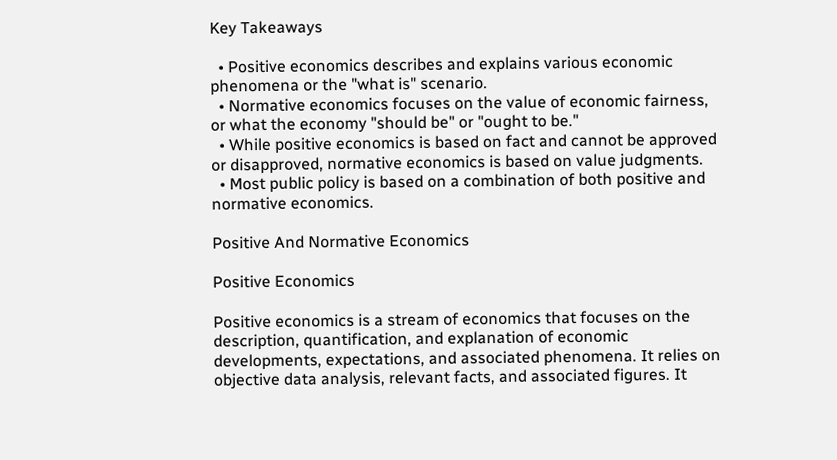Key Takeaways

  • Positive economics describes and explains various economic phenomena or the "what is" scenario.
  • Normative economics focuses on the value of economic fairness, or what the economy "should be" or "ought to be."
  • While positive economics is based on fact and cannot be approved or disapproved, normative economics is based on value judgments.
  • Most public policy is based on a combination of both positive and normative economics.

Positive And Normative Economics

Positive Economics

Positive economics is a stream of economics that focuses on the description, quantification, and explanation of economic developments, expectations, and associated phenomena. It relies on objective data analysis, relevant facts, and associated figures. It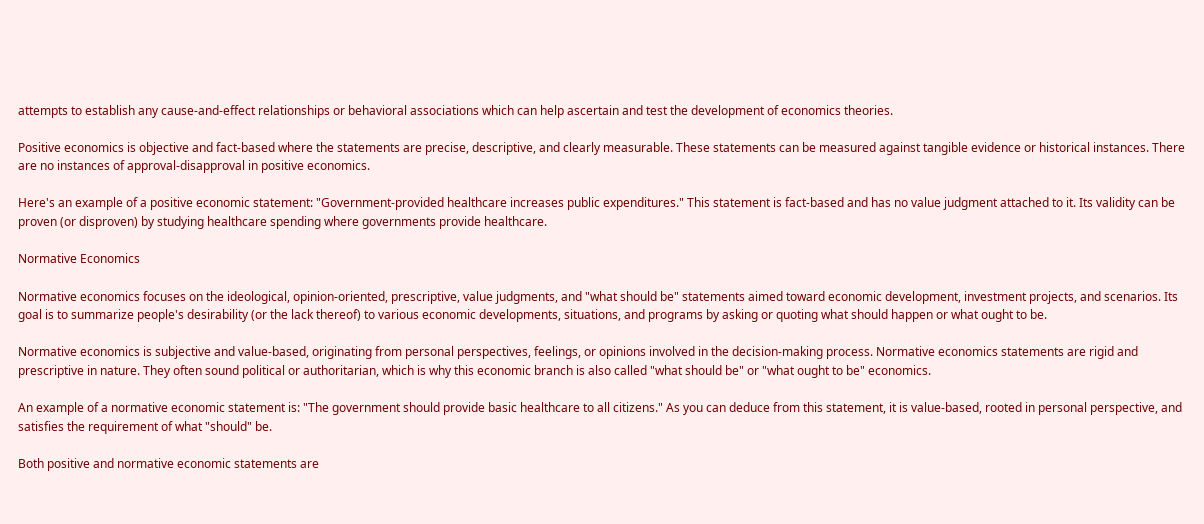attempts to establish any cause-and-effect relationships or behavioral associations which can help ascertain and test the development of economics theories.

Positive economics is objective and fact-based where the statements are precise, descriptive, and clearly measurable. These statements can be measured against tangible evidence or historical instances. There are no instances of approval-disapproval in positive economics.

Here's an example of a positive economic statement: "Government-provided healthcare increases public expenditures." This statement is fact-based and has no value judgment attached to it. Its validity can be proven (or disproven) by studying healthcare spending where governments provide healthcare.

Normative Economics

Normative economics focuses on the ideological, opinion-oriented, prescriptive, value judgments, and "what should be" statements aimed toward economic development, investment projects, and scenarios. Its goal is to summarize people's desirability (or the lack thereof) to various economic developments, situations, and programs by asking or quoting what should happen or what ought to be.

Normative economics is subjective and value-based, originating from personal perspectives, feelings, or opinions involved in the decision-making process. Normative economics statements are rigid and prescriptive in nature. They often sound political or authoritarian, which is why this economic branch is also called "what should be" or "what ought to be" economics.

An example of a normative economic statement is: "The government should provide basic healthcare to all citizens." As you can deduce from this statement, it is value-based, rooted in personal perspective, and satisfies the requirement of what "should" be.

Both positive and normative economic statements are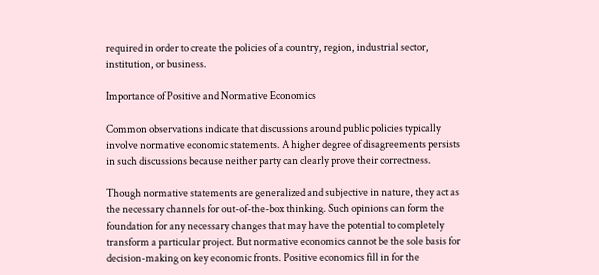required in order to create the policies of a country, region, industrial sector, institution, or business.

Importance of Positive and Normative Economics

Common observations indicate that discussions around public policies typically involve normative economic statements. A higher degree of disagreements persists in such discussions because neither party can clearly prove their correctness.

Though normative statements are generalized and subjective in nature, they act as the necessary channels for out-of-the-box thinking. Such opinions can form the foundation for any necessary changes that may have the potential to completely transform a particular project. But normative economics cannot be the sole basis for decision-making on key economic fronts. Positive economics fill in for the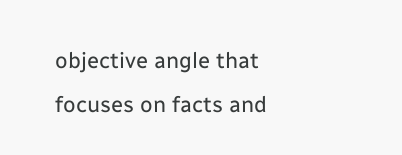objective angle that focuses on facts and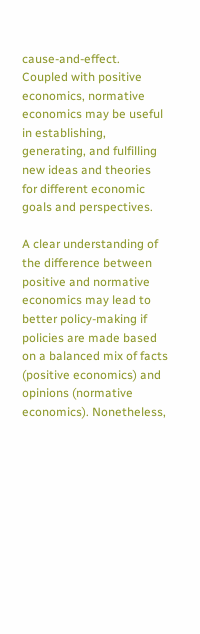cause-and-effect. Coupled with positive economics, normative economics may be useful in establishing, generating, and fulfilling new ideas and theories for different economic goals and perspectives.

A clear understanding of the difference between positive and normative economics may lead to better policy-making if policies are made based on a balanced mix of facts (positive economics) and opinions (normative economics). Nonetheless,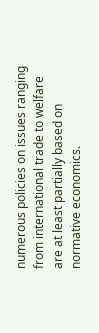numerous policies on issues ranging from international trade to welfare are at least partially based on normative economics.